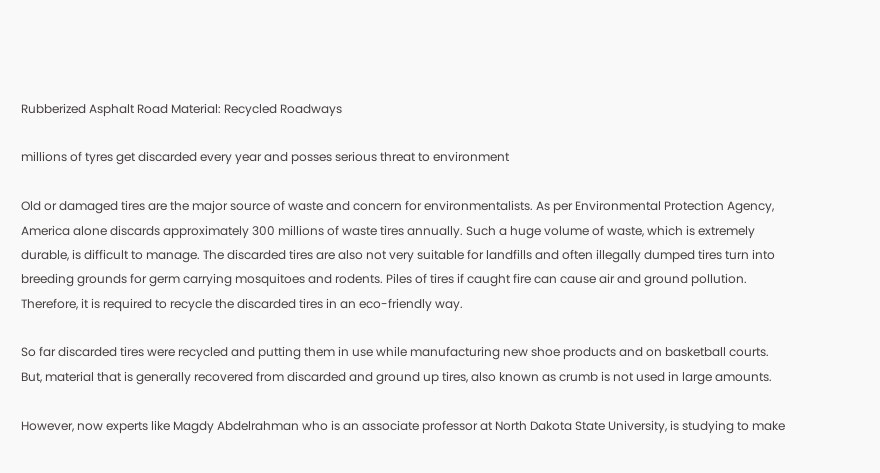Rubberized Asphalt Road Material: Recycled Roadways

millions of tyres get discarded every year and posses serious threat to environment

Old or damaged tires are the major source of waste and concern for environmentalists. As per Environmental Protection Agency, America alone discards approximately 300 millions of waste tires annually. Such a huge volume of waste, which is extremely durable, is difficult to manage. The discarded tires are also not very suitable for landfills and often illegally dumped tires turn into breeding grounds for germ carrying mosquitoes and rodents. Piles of tires if caught fire can cause air and ground pollution. Therefore, it is required to recycle the discarded tires in an eco-friendly way.

So far discarded tires were recycled and putting them in use while manufacturing new shoe products and on basketball courts. But, material that is generally recovered from discarded and ground up tires, also known as crumb is not used in large amounts.

However, now experts like Magdy Abdelrahman who is an associate professor at North Dakota State University, is studying to make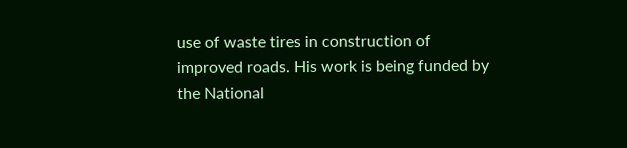use of waste tires in construction of improved roads. His work is being funded by the National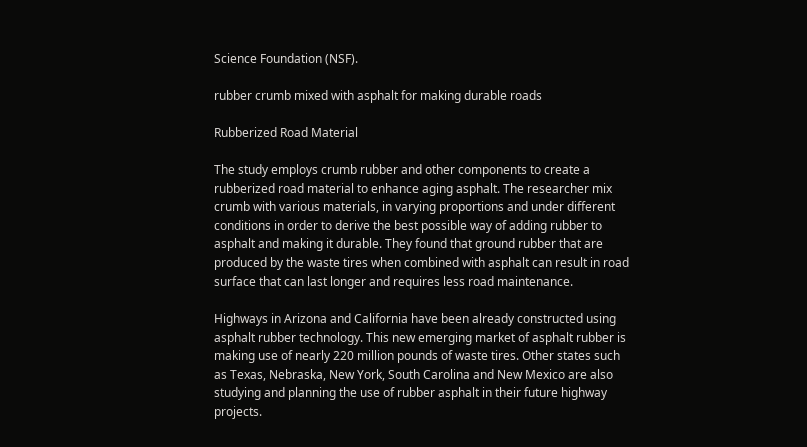Science Foundation (NSF).

rubber crumb mixed with asphalt for making durable roads

Rubberized Road Material

The study employs crumb rubber and other components to create a rubberized road material to enhance aging asphalt. The researcher mix crumb with various materials, in varying proportions and under different conditions in order to derive the best possible way of adding rubber to asphalt and making it durable. They found that ground rubber that are produced by the waste tires when combined with asphalt can result in road surface that can last longer and requires less road maintenance.

Highways in Arizona and California have been already constructed using asphalt rubber technology. This new emerging market of asphalt rubber is making use of nearly 220 million pounds of waste tires. Other states such as Texas, Nebraska, New York, South Carolina and New Mexico are also studying and planning the use of rubber asphalt in their future highway projects.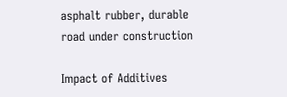asphalt rubber, durable road under construction

Impact of Additives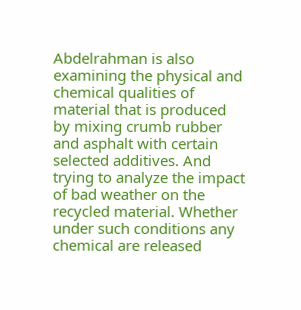Abdelrahman is also examining the physical and chemical qualities of material that is produced by mixing crumb rubber and asphalt with certain selected additives. And trying to analyze the impact of bad weather on the recycled material. Whether under such conditions any chemical are released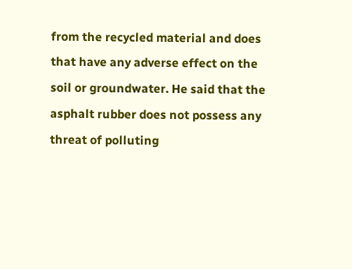from the recycled material and does that have any adverse effect on the soil or groundwater. He said that the asphalt rubber does not possess any threat of polluting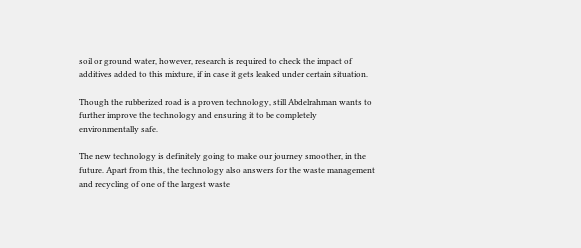soil or ground water, however, research is required to check the impact of additives added to this mixture, if in case it gets leaked under certain situation.

Though the rubberized road is a proven technology, still Abdelrahman wants to further improve the technology and ensuring it to be completely environmentally safe.

The new technology is definitely going to make our journey smoother, in the future. Apart from this, the technology also answers for the waste management and recycling of one of the largest waste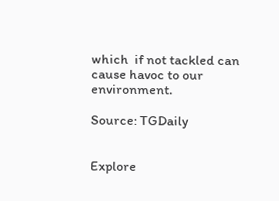which  if not tackled can cause havoc to our environment.

Source: TGDaily


Explore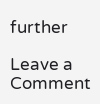further

Leave a Comment